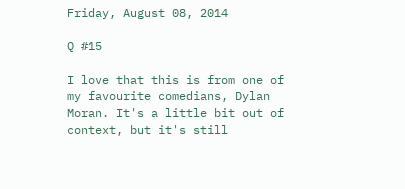Friday, August 08, 2014

Q #15

I love that this is from one of my favourite comedians, Dylan Moran. It's a little bit out of context, but it's still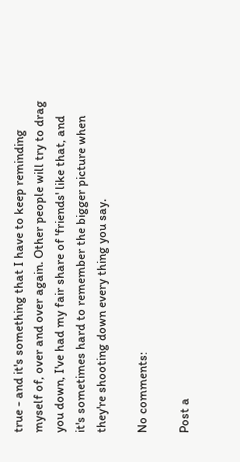true - and it's something that I have to keep reminding myself of, over and over again. Other people will try to drag you down, I've had my fair share of 'friends' like that, and it's sometimes hard to remember the bigger picture when they're shooting down every thing you say.

No comments:

Post a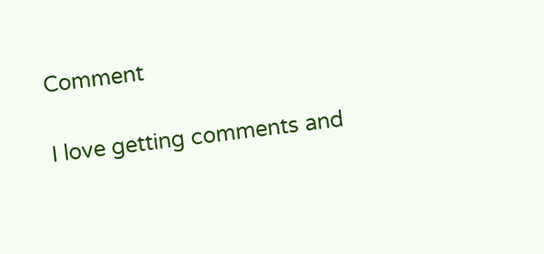Comment

I love getting comments and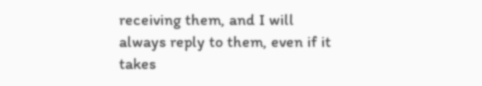receiving them, and I will always reply to them, even if it takes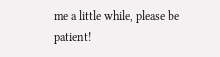me a little while, please be patient!